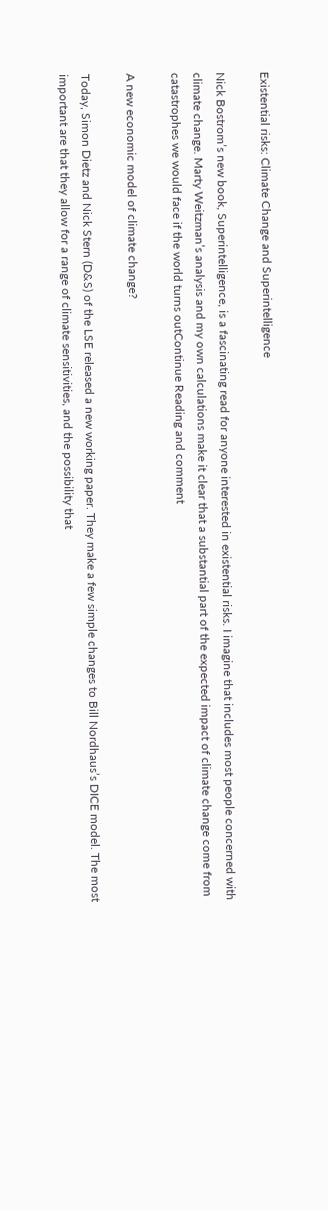Existential risks: Climate Change and Superintelligence

Nick Bostrom’s new book, Superintelligence, is a fascinating read for anyone interested in existential risks. I imagine that includes most people concerned with climate change. Marty Weitzman’s analysis and my own calculations make it clear that a substantial part of the expected impact of climate change come from catastrophes we would face if the world turns outContinue Reading and comment

A new economic model of climate change?

Today, Simon Dietz and Nick Stern (D&S) of the LSE released a new working paper. They make a few simple changes to Bill Nordhaus’s DICE model. The most important are that they allow for a range of climate sensitivities, and the possibility that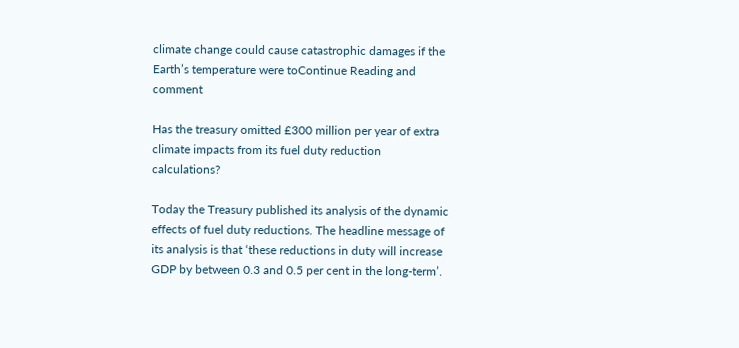climate change could cause catastrophic damages if the Earth’s temperature were toContinue Reading and comment

Has the treasury omitted £300 million per year of extra climate impacts from its fuel duty reduction calculations?

Today the Treasury published its analysis of the dynamic effects of fuel duty reductions. The headline message of its analysis is that ‘these reductions in duty will increase GDP by between 0.3 and 0.5 per cent in the long-term’.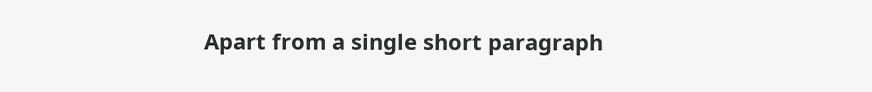Apart from a single short paragraph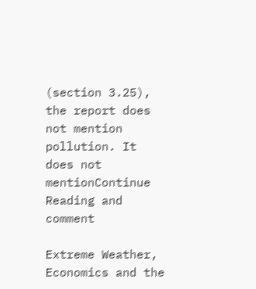(section 3.25), the report does not mention pollution. It does not mentionContinue Reading and comment

Extreme Weather, Economics and the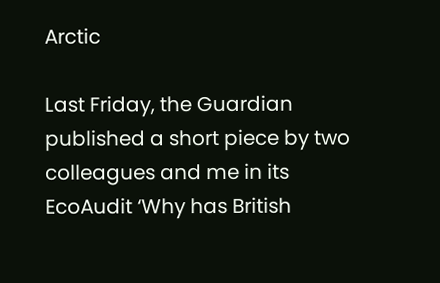Arctic

Last Friday, the Guardian published a short piece by two colleagues and me in its EcoAudit ‘Why has British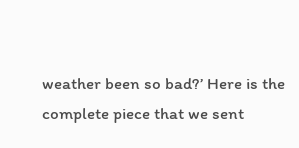weather been so bad?’ Here is the complete piece that we sent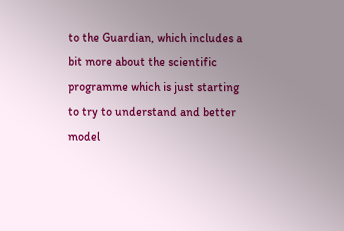to the Guardian, which includes a bit more about the scientific programme which is just starting to try to understand and better model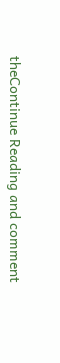theContinue Reading and comment